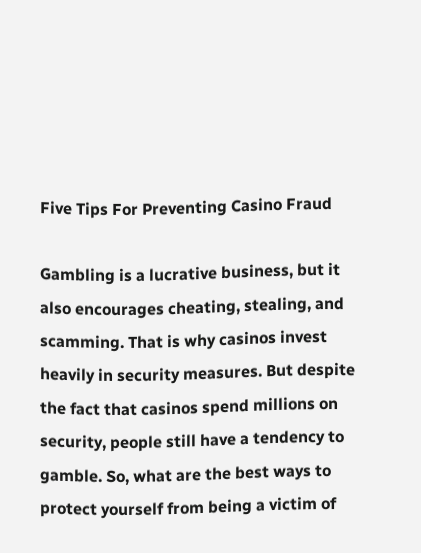Five Tips For Preventing Casino Fraud

Gambling is a lucrative business, but it also encourages cheating, stealing, and scamming. That is why casinos invest heavily in security measures. But despite the fact that casinos spend millions on security, people still have a tendency to gamble. So, what are the best ways to protect yourself from being a victim of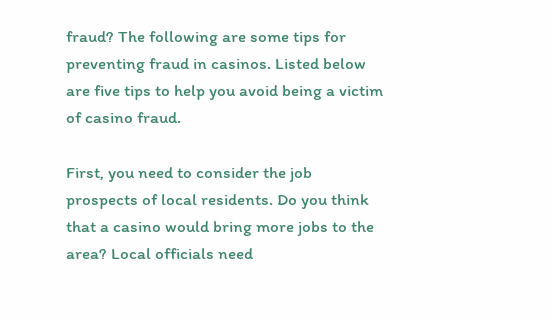fraud? The following are some tips for preventing fraud in casinos. Listed below are five tips to help you avoid being a victim of casino fraud.

First, you need to consider the job prospects of local residents. Do you think that a casino would bring more jobs to the area? Local officials need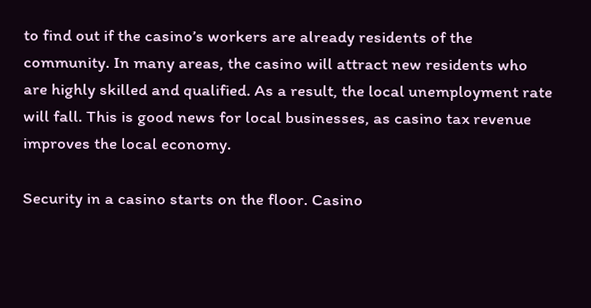to find out if the casino’s workers are already residents of the community. In many areas, the casino will attract new residents who are highly skilled and qualified. As a result, the local unemployment rate will fall. This is good news for local businesses, as casino tax revenue improves the local economy.

Security in a casino starts on the floor. Casino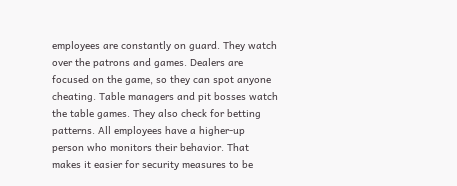employees are constantly on guard. They watch over the patrons and games. Dealers are focused on the game, so they can spot anyone cheating. Table managers and pit bosses watch the table games. They also check for betting patterns. All employees have a higher-up person who monitors their behavior. That makes it easier for security measures to be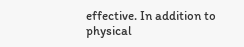effective. In addition to physical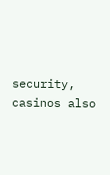security, casinos also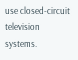use closed-circuit television systems.